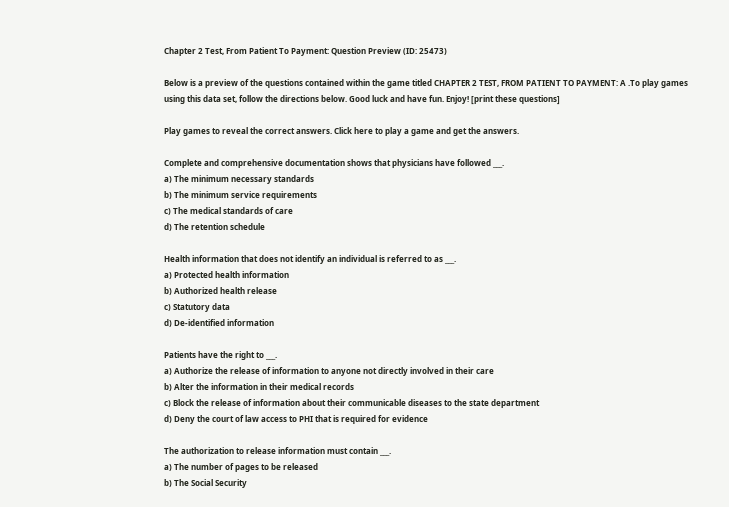Chapter 2 Test, From Patient To Payment: Question Preview (ID: 25473)

Below is a preview of the questions contained within the game titled CHAPTER 2 TEST, FROM PATIENT TO PAYMENT: A .To play games using this data set, follow the directions below. Good luck and have fun. Enjoy! [print these questions]

Play games to reveal the correct answers. Click here to play a game and get the answers.

Complete and comprehensive documentation shows that physicians have followed ___.
a) The minimum necessary standards
b) The minimum service requirements
c) The medical standards of care
d) The retention schedule

Health information that does not identify an individual is referred to as ___.
a) Protected health information
b) Authorized health release
c) Statutory data
d) De-identified information

Patients have the right to ___.
a) Authorize the release of information to anyone not directly involved in their care
b) Alter the information in their medical records
c) Block the release of information about their communicable diseases to the state department
d) Deny the court of law access to PHI that is required for evidence

The authorization to release information must contain ___.
a) The number of pages to be released
b) The Social Security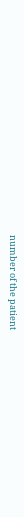number of the patient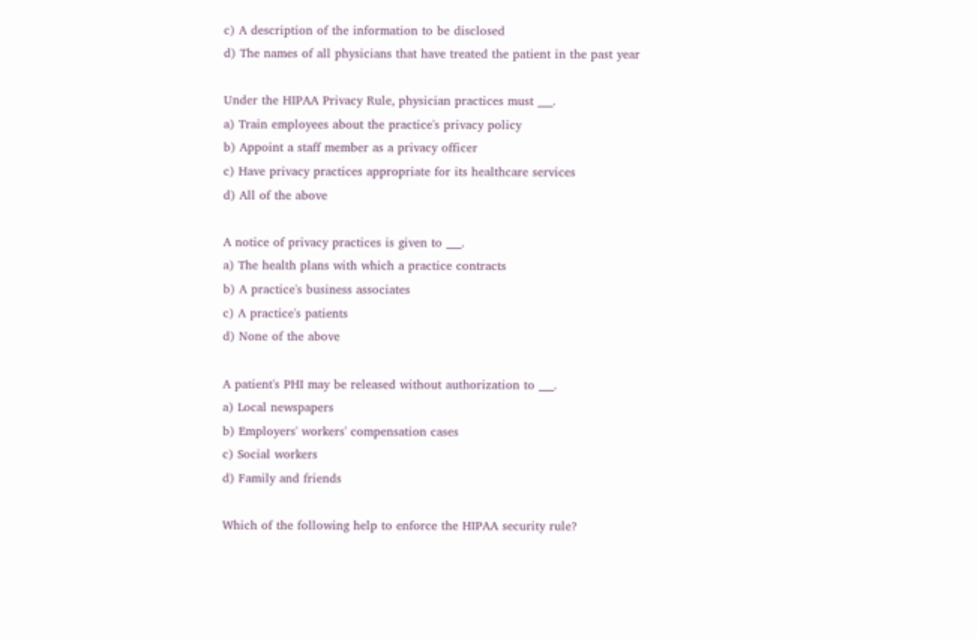c) A description of the information to be disclosed
d) The names of all physicians that have treated the patient in the past year

Under the HIPAA Privacy Rule, physician practices must ___.
a) Train employees about the practice's privacy policy
b) Appoint a staff member as a privacy officer
c) Have privacy practices appropriate for its healthcare services
d) All of the above

A notice of privacy practices is given to ___.
a) The health plans with which a practice contracts
b) A practice's business associates
c) A practice's patients
d) None of the above

A patient's PHI may be released without authorization to ___.
a) Local newspapers
b) Employers' workers' compensation cases
c) Social workers
d) Family and friends

Which of the following help to enforce the HIPAA security rule?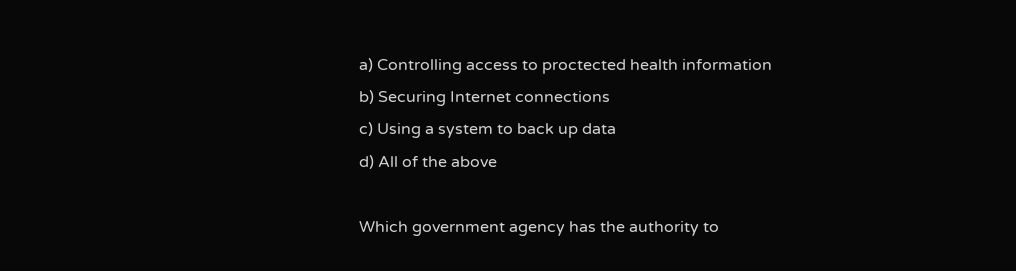a) Controlling access to proctected health information
b) Securing Internet connections
c) Using a system to back up data
d) All of the above

Which government agency has the authority to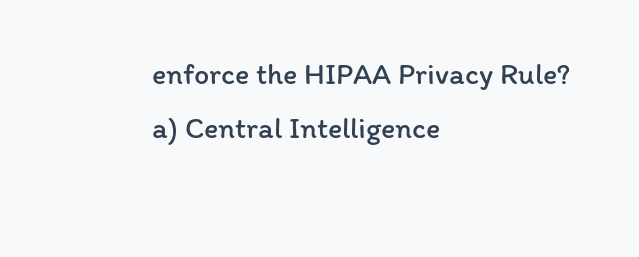enforce the HIPAA Privacy Rule?
a) Central Intelligence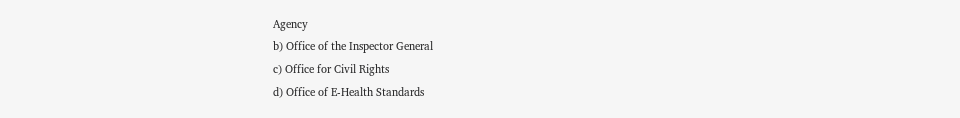Agency
b) Office of the Inspector General
c) Office for Civil Rights
d) Office of E-Health Standards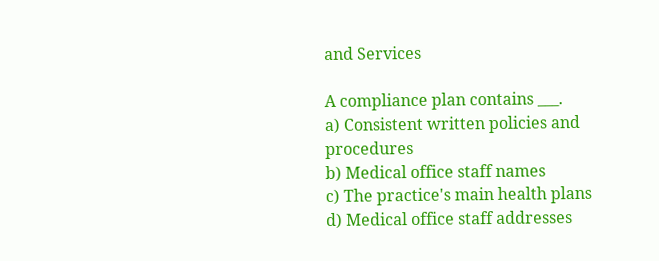and Services

A compliance plan contains ___.
a) Consistent written policies and procedures
b) Medical office staff names
c) The practice's main health plans
d) Medical office staff addresses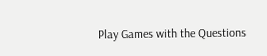Play Games with the Questions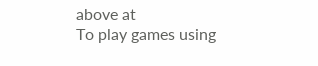above at
To play games using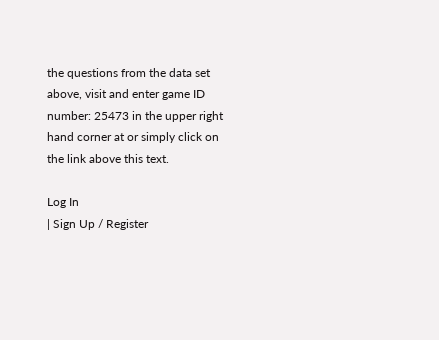the questions from the data set above, visit and enter game ID number: 25473 in the upper right hand corner at or simply click on the link above this text.

Log In
| Sign Up / Register